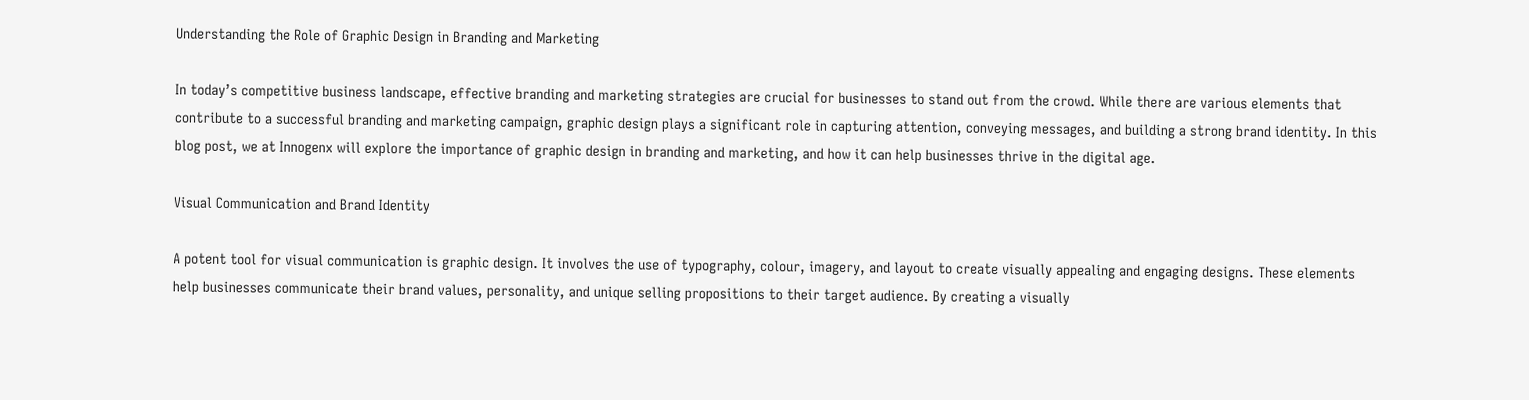Understanding the Role of Graphic Design in Branding and Marketing

In today’s competitive business landscape, effective branding and marketing strategies are crucial for businesses to stand out from the crowd. While there are various elements that contribute to a successful branding and marketing campaign, graphic design plays a significant role in capturing attention, conveying messages, and building a strong brand identity. In this blog post, we at Innogenx will explore the importance of graphic design in branding and marketing, and how it can help businesses thrive in the digital age.

Visual Communication and Brand Identity

A potent tool for visual communication is graphic design. It involves the use of typography, colour, imagery, and layout to create visually appealing and engaging designs. These elements help businesses communicate their brand values, personality, and unique selling propositions to their target audience. By creating a visually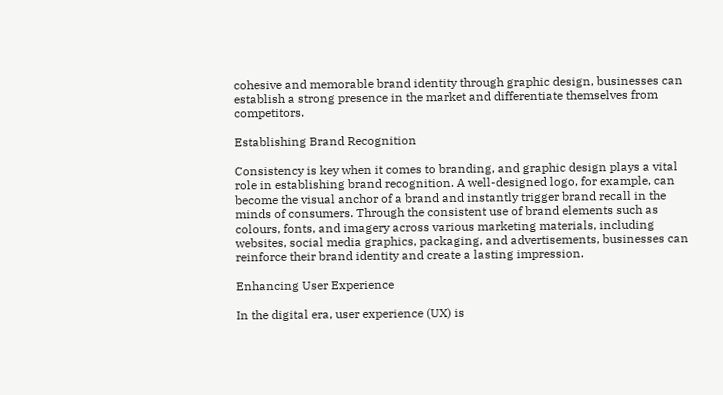cohesive and memorable brand identity through graphic design, businesses can establish a strong presence in the market and differentiate themselves from competitors.

Establishing Brand Recognition

Consistency is key when it comes to branding, and graphic design plays a vital role in establishing brand recognition. A well-designed logo, for example, can become the visual anchor of a brand and instantly trigger brand recall in the minds of consumers. Through the consistent use of brand elements such as colours, fonts, and imagery across various marketing materials, including websites, social media graphics, packaging, and advertisements, businesses can reinforce their brand identity and create a lasting impression.

Enhancing User Experience

In the digital era, user experience (UX) is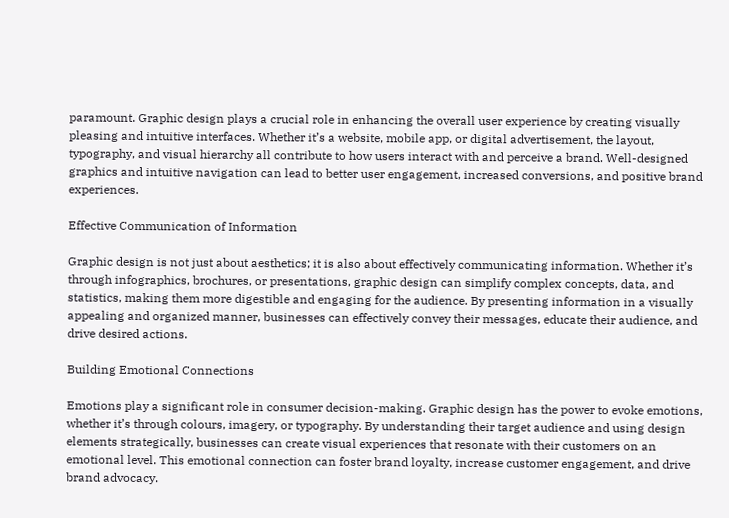paramount. Graphic design plays a crucial role in enhancing the overall user experience by creating visually pleasing and intuitive interfaces. Whether it’s a website, mobile app, or digital advertisement, the layout, typography, and visual hierarchy all contribute to how users interact with and perceive a brand. Well-designed graphics and intuitive navigation can lead to better user engagement, increased conversions, and positive brand experiences.

Effective Communication of Information

Graphic design is not just about aesthetics; it is also about effectively communicating information. Whether it’s through infographics, brochures, or presentations, graphic design can simplify complex concepts, data, and statistics, making them more digestible and engaging for the audience. By presenting information in a visually appealing and organized manner, businesses can effectively convey their messages, educate their audience, and drive desired actions.

Building Emotional Connections

Emotions play a significant role in consumer decision-making. Graphic design has the power to evoke emotions, whether it’s through colours, imagery, or typography. By understanding their target audience and using design elements strategically, businesses can create visual experiences that resonate with their customers on an emotional level. This emotional connection can foster brand loyalty, increase customer engagement, and drive brand advocacy.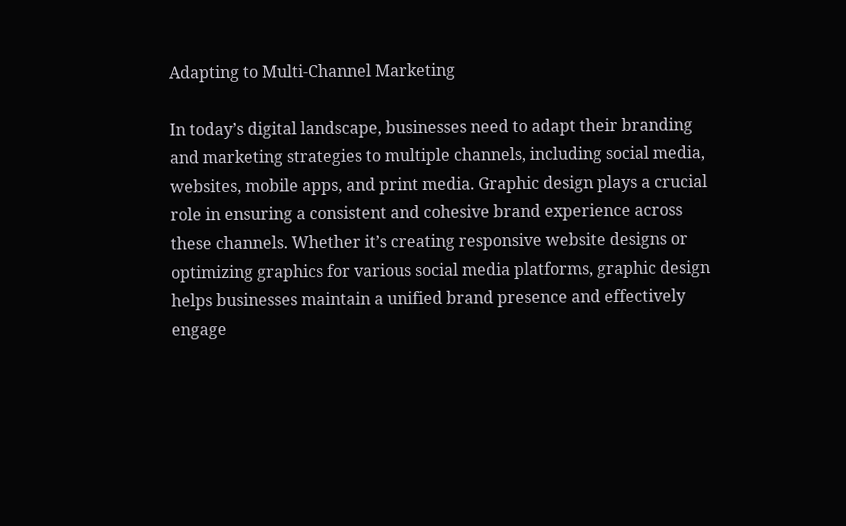Adapting to Multi-Channel Marketing

In today’s digital landscape, businesses need to adapt their branding and marketing strategies to multiple channels, including social media, websites, mobile apps, and print media. Graphic design plays a crucial role in ensuring a consistent and cohesive brand experience across these channels. Whether it’s creating responsive website designs or optimizing graphics for various social media platforms, graphic design helps businesses maintain a unified brand presence and effectively engage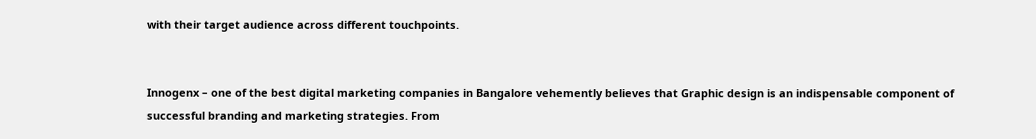with their target audience across different touchpoints.


Innogenx – one of the best digital marketing companies in Bangalore vehemently believes that Graphic design is an indispensable component of successful branding and marketing strategies. From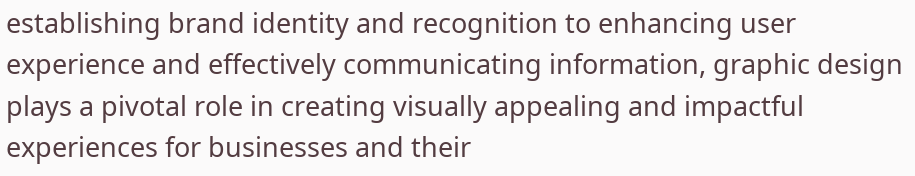establishing brand identity and recognition to enhancing user experience and effectively communicating information, graphic design plays a pivotal role in creating visually appealing and impactful experiences for businesses and their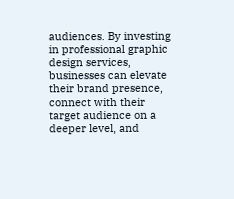audiences. By investing in professional graphic design services, businesses can elevate their brand presence, connect with their target audience on a deeper level, and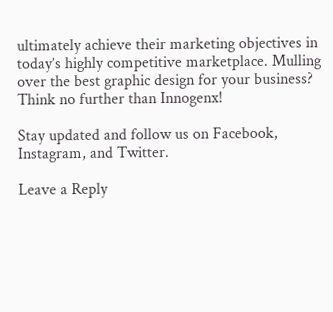ultimately achieve their marketing objectives in today’s highly competitive marketplace. Mulling over the best graphic design for your business? Think no further than Innogenx!

Stay updated and follow us on Facebook, Instagram, and Twitter.

Leave a Reply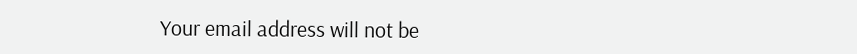Your email address will not be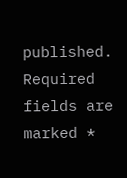published. Required fields are marked *